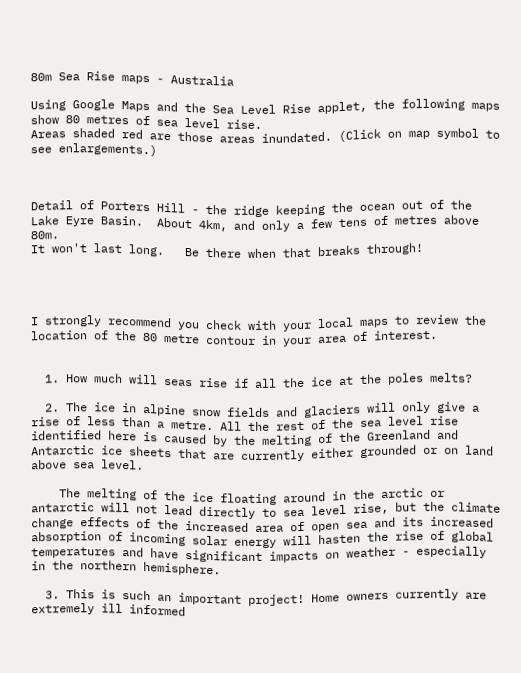80m Sea Rise maps - Australia

Using Google Maps and the Sea Level Rise applet, the following maps show 80 metres of sea level rise.
Areas shaded red are those areas inundated. (Click on map symbol to see enlargements.)



Detail of Porters Hill - the ridge keeping the ocean out of the Lake Eyre Basin.  About 4km, and only a few tens of metres above 80m.
It won't last long.   Be there when that breaks through!




I strongly recommend you check with your local maps to review the location of the 80 metre contour in your area of interest.


  1. How much will seas rise if all the ice at the poles melts?

  2. The ice in alpine snow fields and glaciers will only give a rise of less than a metre. All the rest of the sea level rise identified here is caused by the melting of the Greenland and Antarctic ice sheets that are currently either grounded or on land above sea level.

    The melting of the ice floating around in the arctic or antarctic will not lead directly to sea level rise, but the climate change effects of the increased area of open sea and its increased absorption of incoming solar energy will hasten the rise of global temperatures and have significant impacts on weather - especially in the northern hemisphere.

  3. This is such an important project! Home owners currently are extremely ill informed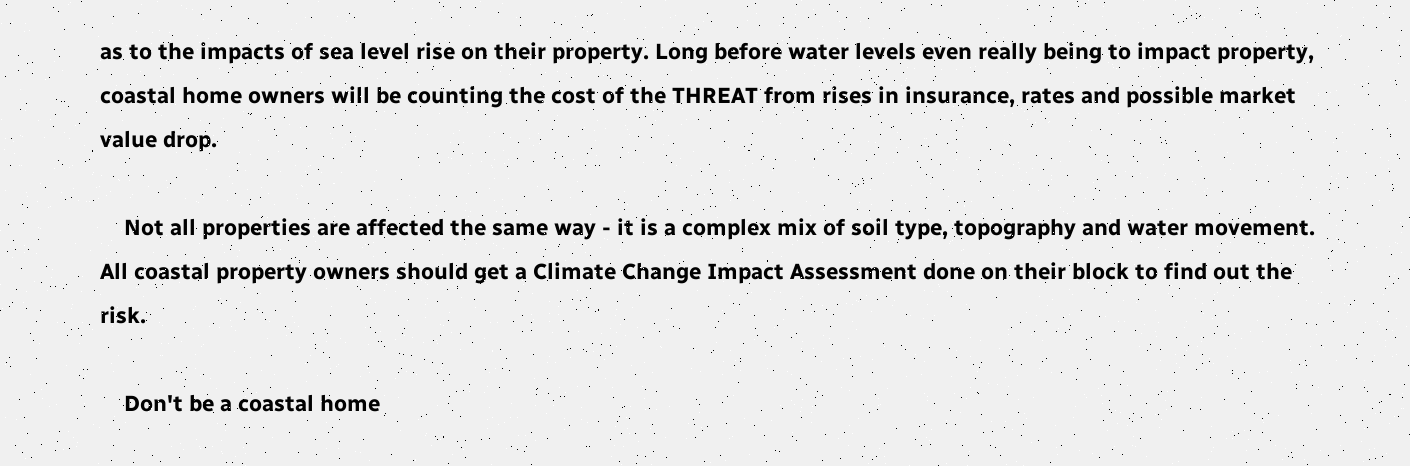as to the impacts of sea level rise on their property. Long before water levels even really being to impact property, coastal home owners will be counting the cost of the THREAT from rises in insurance, rates and possible market value drop.

    Not all properties are affected the same way - it is a complex mix of soil type, topography and water movement. All coastal property owners should get a Climate Change Impact Assessment done on their block to find out the risk.

    Don't be a coastal home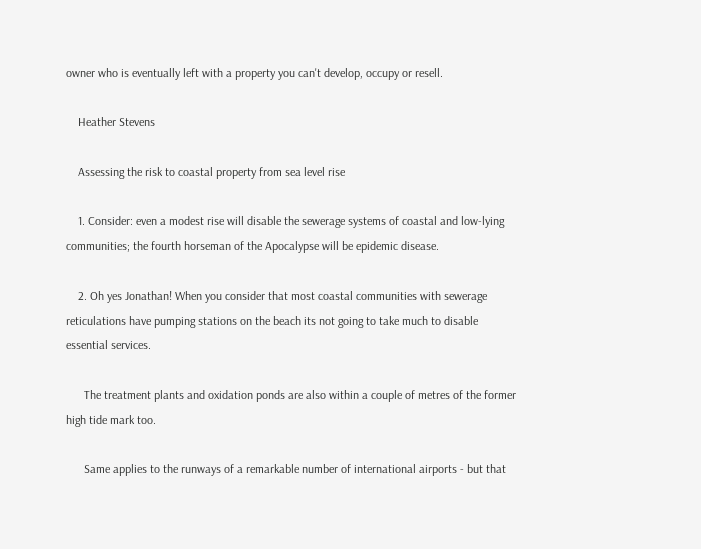owner who is eventually left with a property you can't develop, occupy or resell.

    Heather Stevens

    Assessing the risk to coastal property from sea level rise

    1. Consider: even a modest rise will disable the sewerage systems of coastal and low-lying communities; the fourth horseman of the Apocalypse will be epidemic disease.

    2. Oh yes Jonathan! When you consider that most coastal communities with sewerage reticulations have pumping stations on the beach its not going to take much to disable essential services.

      The treatment plants and oxidation ponds are also within a couple of metres of the former high tide mark too.

      Same applies to the runways of a remarkable number of international airports - but that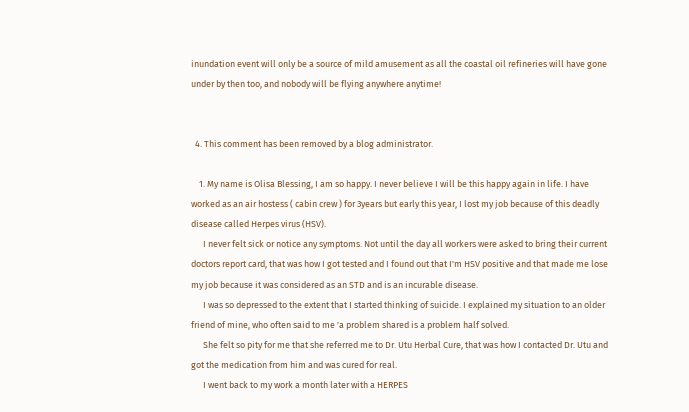inundation event will only be a source of mild amusement as all the coastal oil refineries will have gone under by then too, and nobody will be flying anywhere anytime!


  4. This comment has been removed by a blog administrator.

    1. My name is Olisa Blessing, I am so happy. I never believe I will be this happy again in life. I have worked as an air hostess ( cabin crew ) for 3years but early this year, I lost my job because of this deadly disease called Herpes virus (HSV).
      I never felt sick or notice any symptoms. Not until the day all workers were asked to bring their current doctors report card, that was how I got tested and I found out that I'm HSV positive and that made me lose my job because it was considered as an STD and is an incurable disease.
      I was so depressed to the extent that I started thinking of suicide. I explained my situation to an older friend of mine, who often said to me 'a problem shared is a problem half solved.
      She felt so pity for me that she referred me to Dr. Utu Herbal Cure, that was how I contacted Dr. Utu and got the medication from him and was cured for real.
      I went back to my work a month later with a HERPES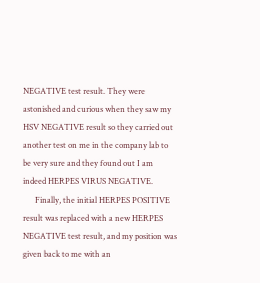NEGATIVE test result. They were astonished and curious when they saw my HSV NEGATIVE result so they carried out another test on me in the company lab to be very sure and they found out I am indeed HERPES VIRUS NEGATIVE.
      Finally, the initial HERPES POSITIVE result was replaced with a new HERPES NEGATIVE test result, and my position was given back to me with an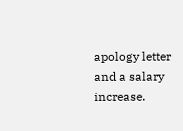apology letter and a salary increase.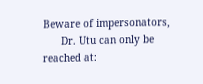Beware of impersonators,
      Dr. Utu can only be reached at: